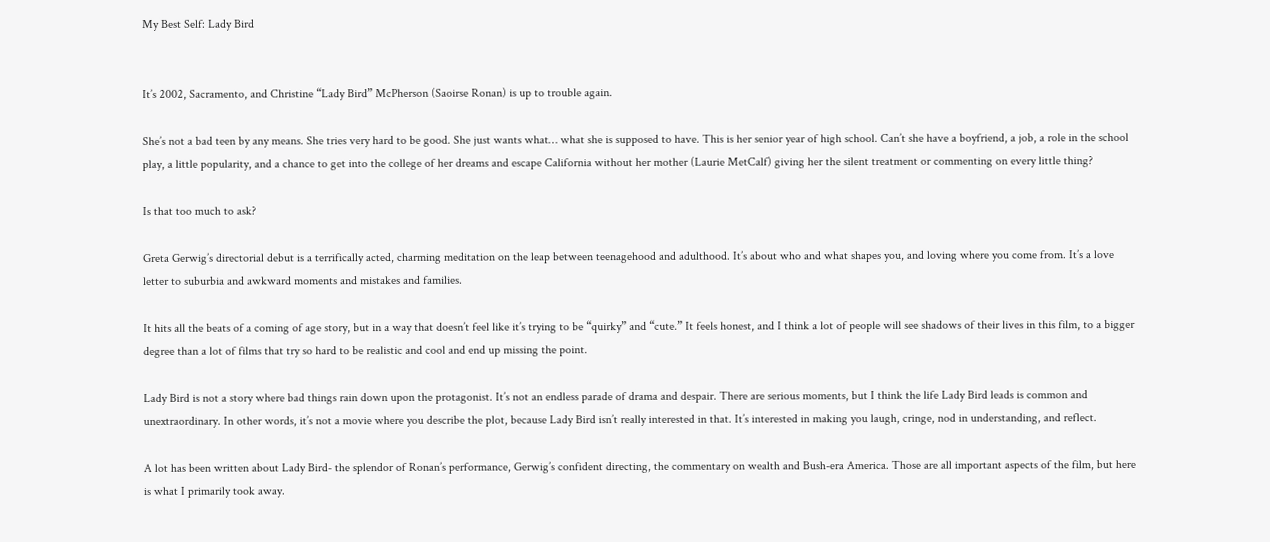My Best Self: Lady Bird


It’s 2002, Sacramento, and Christine “Lady Bird” McPherson (Saoirse Ronan) is up to trouble again.

She’s not a bad teen by any means. She tries very hard to be good. She just wants what… what she is supposed to have. This is her senior year of high school. Can’t she have a boyfriend, a job, a role in the school play, a little popularity, and a chance to get into the college of her dreams and escape California without her mother (Laurie MetCalf) giving her the silent treatment or commenting on every little thing?

Is that too much to ask?

Greta Gerwig’s directorial debut is a terrifically acted, charming meditation on the leap between teenagehood and adulthood. It’s about who and what shapes you, and loving where you come from. It’s a love letter to suburbia and awkward moments and mistakes and families.

It hits all the beats of a coming of age story, but in a way that doesn’t feel like it’s trying to be “quirky” and “cute.” It feels honest, and I think a lot of people will see shadows of their lives in this film, to a bigger degree than a lot of films that try so hard to be realistic and cool and end up missing the point.

Lady Bird is not a story where bad things rain down upon the protagonist. It’s not an endless parade of drama and despair. There are serious moments, but I think the life Lady Bird leads is common and unextraordinary. In other words, it’s not a movie where you describe the plot, because Lady Bird isn’t really interested in that. It’s interested in making you laugh, cringe, nod in understanding, and reflect.

A lot has been written about Lady Bird- the splendor of Ronan’s performance, Gerwig’s confident directing, the commentary on wealth and Bush-era America. Those are all important aspects of the film, but here is what I primarily took away.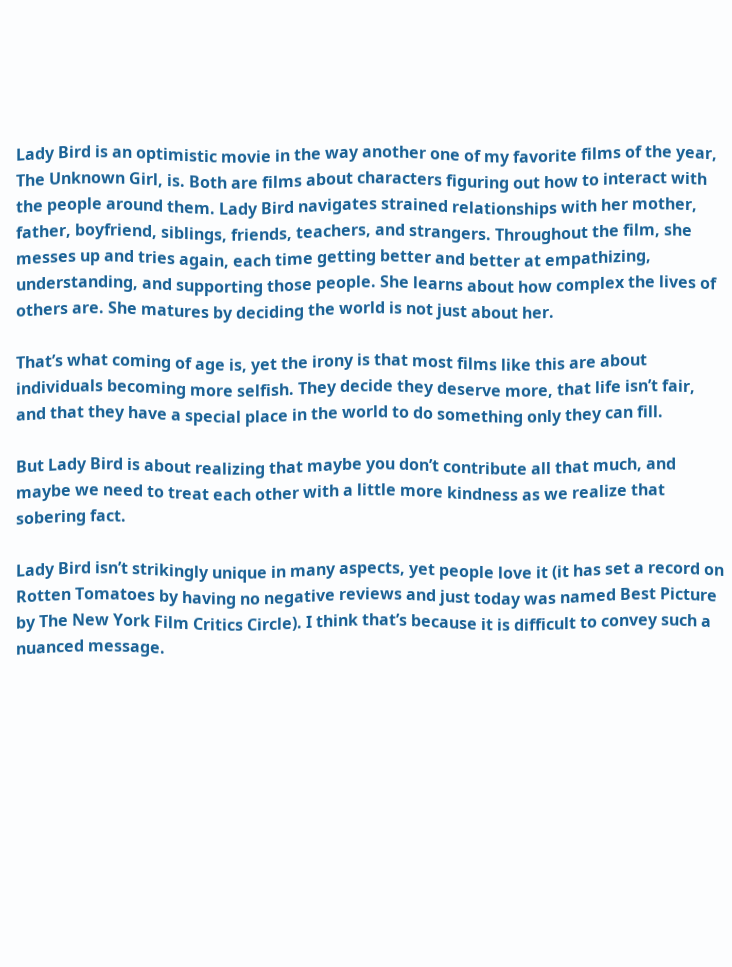Lady Bird is an optimistic movie in the way another one of my favorite films of the year, The Unknown Girl, is. Both are films about characters figuring out how to interact with the people around them. Lady Bird navigates strained relationships with her mother, father, boyfriend, siblings, friends, teachers, and strangers. Throughout the film, she messes up and tries again, each time getting better and better at empathizing, understanding, and supporting those people. She learns about how complex the lives of others are. She matures by deciding the world is not just about her.

That’s what coming of age is, yet the irony is that most films like this are about individuals becoming more selfish. They decide they deserve more, that life isn’t fair, and that they have a special place in the world to do something only they can fill.

But Lady Bird is about realizing that maybe you don’t contribute all that much, and maybe we need to treat each other with a little more kindness as we realize that sobering fact.

Lady Bird isn’t strikingly unique in many aspects, yet people love it (it has set a record on Rotten Tomatoes by having no negative reviews and just today was named Best Picture by The New York Film Critics Circle). I think that’s because it is difficult to convey such a nuanced message.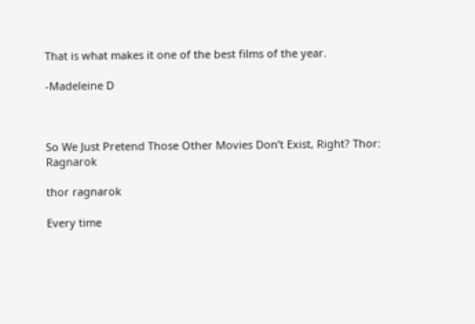That is what makes it one of the best films of the year.

-Madeleine D



So We Just Pretend Those Other Movies Don’t Exist, Right? Thor: Ragnarok

thor ragnarok

Every time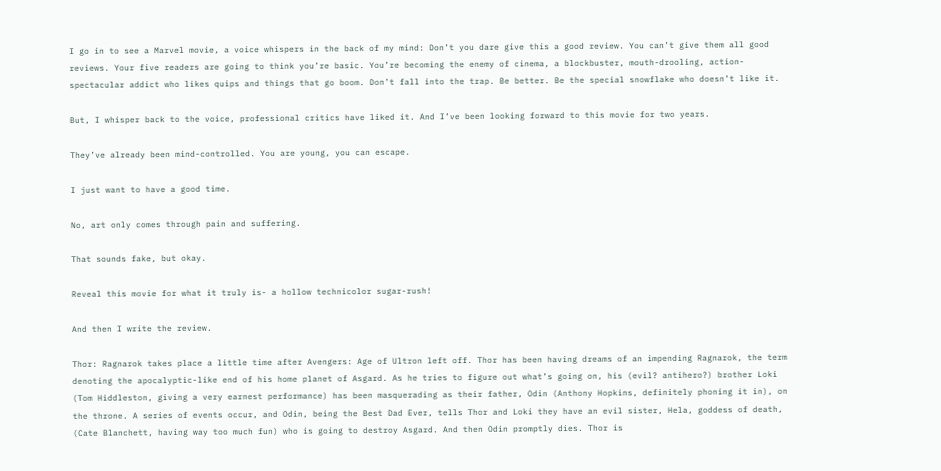I go in to see a Marvel movie, a voice whispers in the back of my mind: Don’t you dare give this a good review. You can’t give them all good reviews. Your five readers are going to think you’re basic. You’re becoming the enemy of cinema, a blockbuster, mouth-drooling, action-spectacular addict who likes quips and things that go boom. Don’t fall into the trap. Be better. Be the special snowflake who doesn’t like it.

But, I whisper back to the voice, professional critics have liked it. And I’ve been looking forward to this movie for two years.

They’ve already been mind-controlled. You are young, you can escape.

I just want to have a good time.

No, art only comes through pain and suffering.

That sounds fake, but okay.

Reveal this movie for what it truly is- a hollow technicolor sugar-rush!

And then I write the review.

Thor: Ragnarok takes place a little time after Avengers: Age of Ultron left off. Thor has been having dreams of an impending Ragnarok, the term denoting the apocalyptic-like end of his home planet of Asgard. As he tries to figure out what’s going on, his (evil? antihero?) brother Loki (Tom Hiddleston, giving a very earnest performance) has been masquerading as their father, Odin (Anthony Hopkins, definitely phoning it in), on the throne. A series of events occur, and Odin, being the Best Dad Ever, tells Thor and Loki they have an evil sister, Hela, goddess of death, (Cate Blanchett, having way too much fun) who is going to destroy Asgard. And then Odin promptly dies. Thor is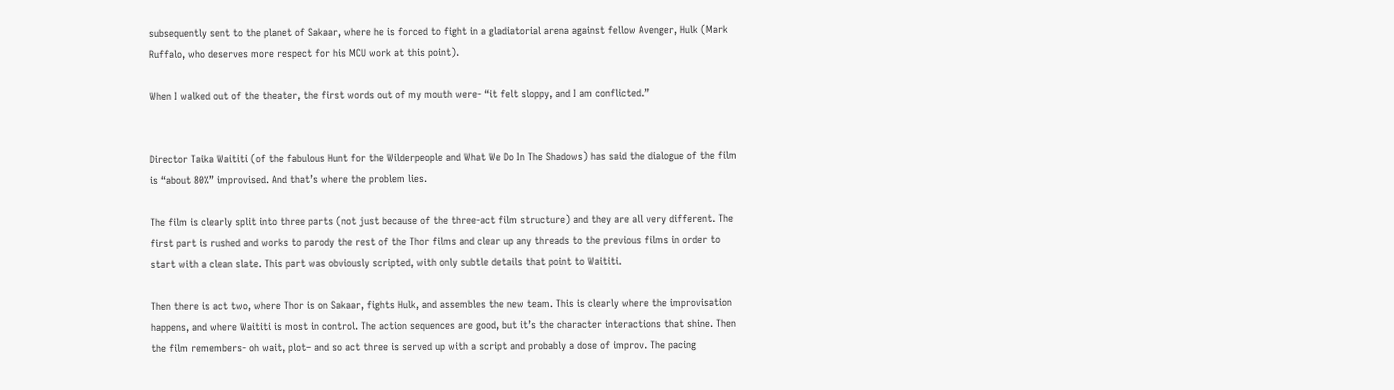subsequently sent to the planet of Sakaar, where he is forced to fight in a gladiatorial arena against fellow Avenger, Hulk (Mark Ruffalo, who deserves more respect for his MCU work at this point).

When I walked out of the theater, the first words out of my mouth were- “it felt sloppy, and I am conflicted.”


Director Taika Waititi (of the fabulous Hunt for the Wilderpeople and What We Do In The Shadows) has said the dialogue of the film is “about 80%” improvised. And that’s where the problem lies.

The film is clearly split into three parts (not just because of the three-act film structure) and they are all very different. The first part is rushed and works to parody the rest of the Thor films and clear up any threads to the previous films in order to start with a clean slate. This part was obviously scripted, with only subtle details that point to Waititi.

Then there is act two, where Thor is on Sakaar, fights Hulk, and assembles the new team. This is clearly where the improvisation happens, and where Waititi is most in control. The action sequences are good, but it’s the character interactions that shine. Then the film remembers- oh wait, plot– and so act three is served up with a script and probably a dose of improv. The pacing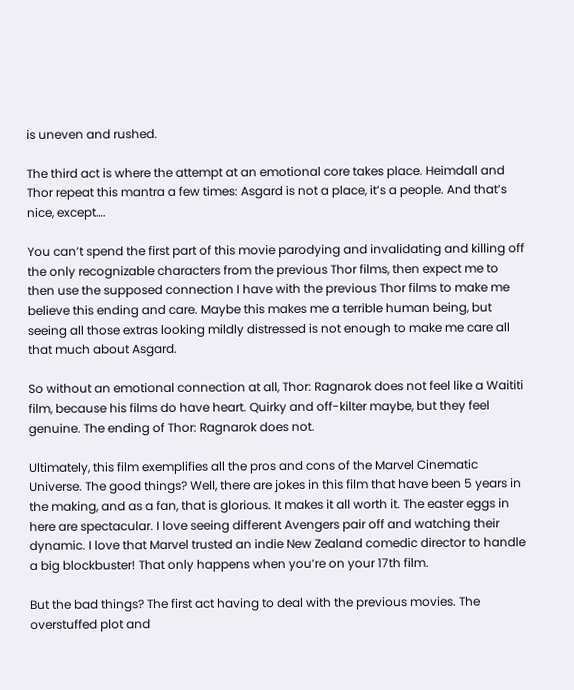is uneven and rushed.

The third act is where the attempt at an emotional core takes place. Heimdall and Thor repeat this mantra a few times: Asgard is not a place, it’s a people. And that’s nice, except….

You can’t spend the first part of this movie parodying and invalidating and killing off the only recognizable characters from the previous Thor films, then expect me to then use the supposed connection I have with the previous Thor films to make me believe this ending and care. Maybe this makes me a terrible human being, but seeing all those extras looking mildly distressed is not enough to make me care all that much about Asgard.

So without an emotional connection at all, Thor: Ragnarok does not feel like a Waititi film, because his films do have heart. Quirky and off-kilter maybe, but they feel genuine. The ending of Thor: Ragnarok does not.

Ultimately, this film exemplifies all the pros and cons of the Marvel Cinematic Universe. The good things? Well, there are jokes in this film that have been 5 years in the making, and as a fan, that is glorious. It makes it all worth it. The easter eggs in here are spectacular. I love seeing different Avengers pair off and watching their dynamic. I love that Marvel trusted an indie New Zealand comedic director to handle a big blockbuster! That only happens when you’re on your 17th film.

But the bad things? The first act having to deal with the previous movies. The overstuffed plot and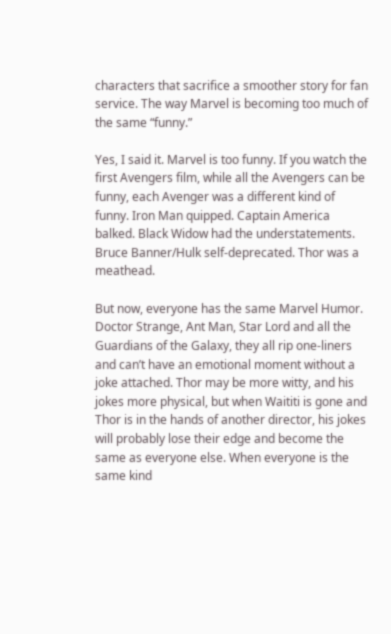characters that sacrifice a smoother story for fan service. The way Marvel is becoming too much of the same “funny.”

Yes, I said it. Marvel is too funny. If you watch the first Avengers film, while all the Avengers can be funny, each Avenger was a different kind of funny. Iron Man quipped. Captain America balked. Black Widow had the understatements. Bruce Banner/Hulk self-deprecated. Thor was a meathead.

But now, everyone has the same Marvel Humor. Doctor Strange, Ant Man, Star Lord and all the Guardians of the Galaxy, they all rip one-liners and can’t have an emotional moment without a joke attached. Thor may be more witty, and his jokes more physical, but when Waititi is gone and Thor is in the hands of another director, his jokes will probably lose their edge and become the same as everyone else. When everyone is the same kind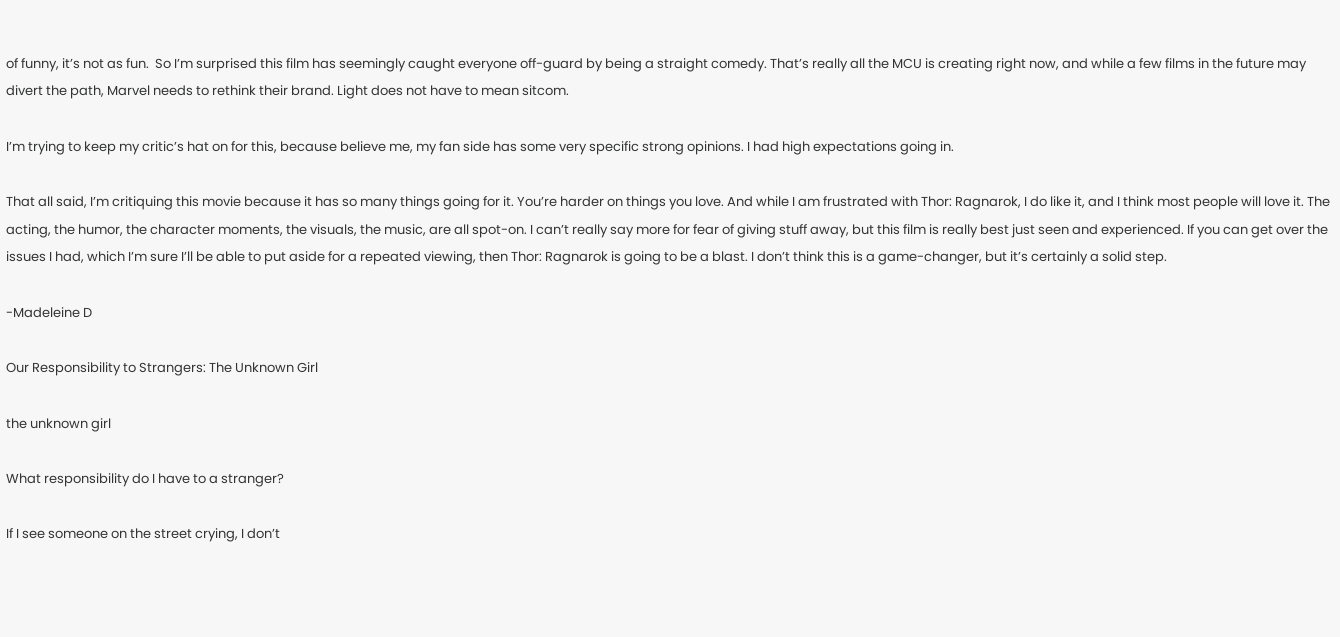of funny, it’s not as fun.  So I’m surprised this film has seemingly caught everyone off-guard by being a straight comedy. That’s really all the MCU is creating right now, and while a few films in the future may divert the path, Marvel needs to rethink their brand. Light does not have to mean sitcom.

I’m trying to keep my critic’s hat on for this, because believe me, my fan side has some very specific strong opinions. I had high expectations going in.

That all said, I’m critiquing this movie because it has so many things going for it. You’re harder on things you love. And while I am frustrated with Thor: Ragnarok, I do like it, and I think most people will love it. The acting, the humor, the character moments, the visuals, the music, are all spot-on. I can’t really say more for fear of giving stuff away, but this film is really best just seen and experienced. If you can get over the issues I had, which I’m sure I’ll be able to put aside for a repeated viewing, then Thor: Ragnarok is going to be a blast. I don’t think this is a game-changer, but it’s certainly a solid step.

-Madeleine D

Our Responsibility to Strangers: The Unknown Girl

the unknown girl

What responsibility do I have to a stranger?

If I see someone on the street crying, I don’t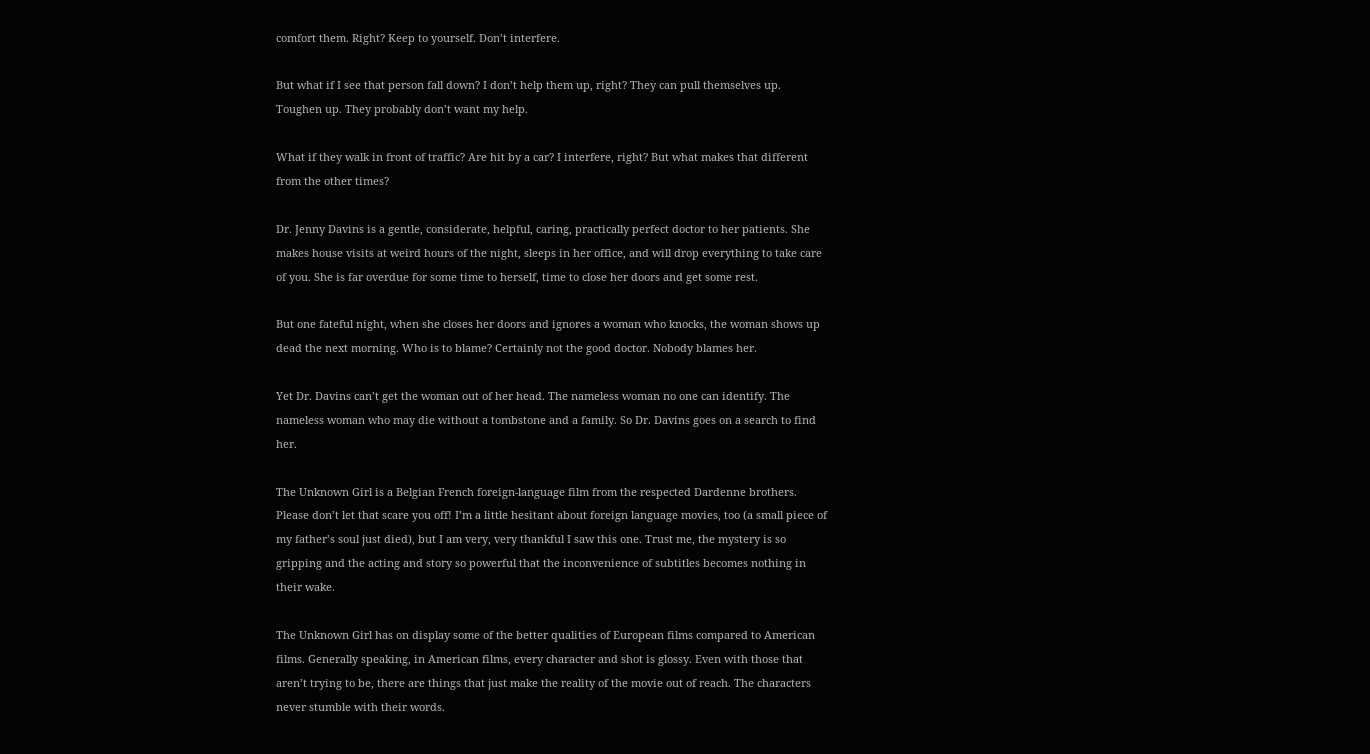comfort them. Right? Keep to yourself. Don’t interfere.

But what if I see that person fall down? I don’t help them up, right? They can pull themselves up. Toughen up. They probably don’t want my help.

What if they walk in front of traffic? Are hit by a car? I interfere, right? But what makes that different from the other times?

Dr. Jenny Davins is a gentle, considerate, helpful, caring, practically perfect doctor to her patients. She makes house visits at weird hours of the night, sleeps in her office, and will drop everything to take care of you. She is far overdue for some time to herself, time to close her doors and get some rest.

But one fateful night, when she closes her doors and ignores a woman who knocks, the woman shows up dead the next morning. Who is to blame? Certainly not the good doctor. Nobody blames her.

Yet Dr. Davins can’t get the woman out of her head. The nameless woman no one can identify. The nameless woman who may die without a tombstone and a family. So Dr. Davins goes on a search to find her.

The Unknown Girl is a Belgian French foreign-language film from the respected Dardenne brothers. Please don’t let that scare you off! I’m a little hesitant about foreign language movies, too (a small piece of my father’s soul just died), but I am very, very thankful I saw this one. Trust me, the mystery is so gripping and the acting and story so powerful that the inconvenience of subtitles becomes nothing in their wake.

The Unknown Girl has on display some of the better qualities of European films compared to American films. Generally speaking, in American films, every character and shot is glossy. Even with those that aren’t trying to be, there are things that just make the reality of the movie out of reach. The characters never stumble with their words.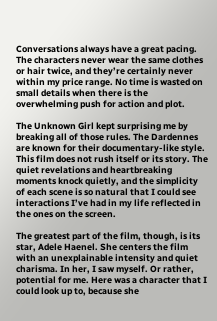Conversations always have a great pacing. The characters never wear the same clothes or hair twice, and they’re certainly never within my price range. No time is wasted on small details when there is the overwhelming push for action and plot.

The Unknown Girl kept surprising me by breaking all of those rules. The Dardennes are known for their documentary-like style. This film does not rush itself or its story. The quiet revelations and heartbreaking moments knock quietly, and the simplicity of each scene is so natural that I could see interactions I’ve had in my life reflected in the ones on the screen.

The greatest part of the film, though, is its star, Adele Haenel. She centers the film with an unexplainable intensity and quiet charisma. In her, I saw myself. Or rather, potential for me. Here was a character that I could look up to, because she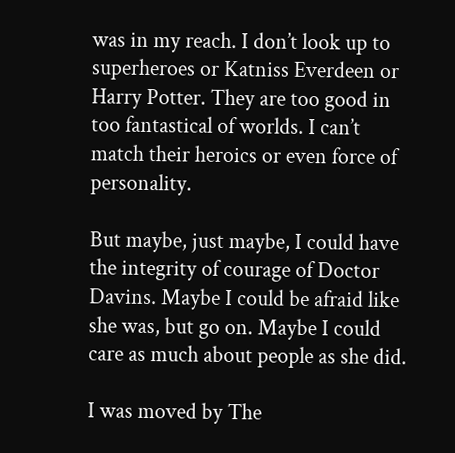was in my reach. I don’t look up to superheroes or Katniss Everdeen or Harry Potter. They are too good in too fantastical of worlds. I can’t match their heroics or even force of personality.

But maybe, just maybe, I could have the integrity of courage of Doctor Davins. Maybe I could be afraid like she was, but go on. Maybe I could care as much about people as she did.

I was moved by The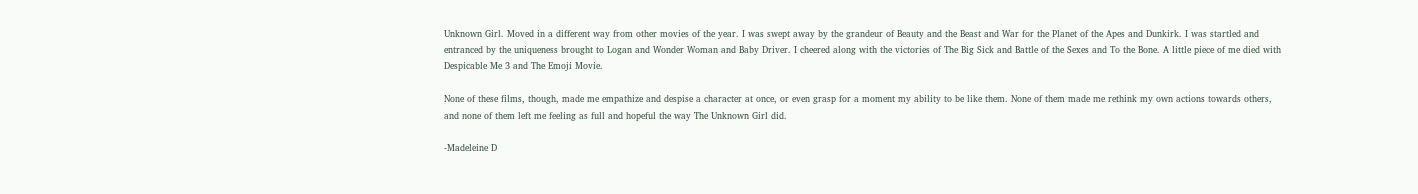Unknown Girl. Moved in a different way from other movies of the year. I was swept away by the grandeur of Beauty and the Beast and War for the Planet of the Apes and Dunkirk. I was startled and entranced by the uniqueness brought to Logan and Wonder Woman and Baby Driver. I cheered along with the victories of The Big Sick and Battle of the Sexes and To the Bone. A little piece of me died with Despicable Me 3 and The Emoji Movie.

None of these films, though, made me empathize and despise a character at once, or even grasp for a moment my ability to be like them. None of them made me rethink my own actions towards others, and none of them left me feeling as full and hopeful the way The Unknown Girl did.

-Madeleine D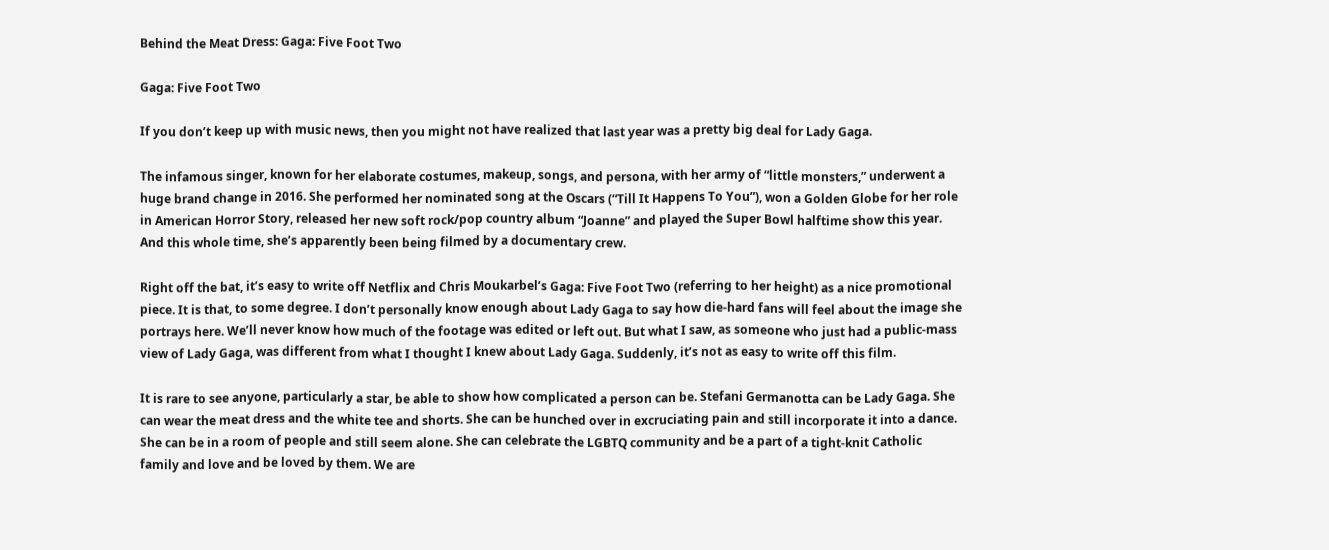Behind the Meat Dress: Gaga: Five Foot Two

Gaga: Five Foot Two

If you don’t keep up with music news, then you might not have realized that last year was a pretty big deal for Lady Gaga.

The infamous singer, known for her elaborate costumes, makeup, songs, and persona, with her army of “little monsters,” underwent a huge brand change in 2016. She performed her nominated song at the Oscars (“Till It Happens To You”), won a Golden Globe for her role in American Horror Story, released her new soft rock/pop country album “Joanne” and played the Super Bowl halftime show this year. And this whole time, she’s apparently been being filmed by a documentary crew.

Right off the bat, it’s easy to write off Netflix and Chris Moukarbel’s Gaga: Five Foot Two (referring to her height) as a nice promotional piece. It is that, to some degree. I don’t personally know enough about Lady Gaga to say how die-hard fans will feel about the image she portrays here. We’ll never know how much of the footage was edited or left out. But what I saw, as someone who just had a public-mass view of Lady Gaga, was different from what I thought I knew about Lady Gaga. Suddenly, it’s not as easy to write off this film.

It is rare to see anyone, particularly a star, be able to show how complicated a person can be. Stefani Germanotta can be Lady Gaga. She can wear the meat dress and the white tee and shorts. She can be hunched over in excruciating pain and still incorporate it into a dance. She can be in a room of people and still seem alone. She can celebrate the LGBTQ community and be a part of a tight-knit Catholic family and love and be loved by them. We are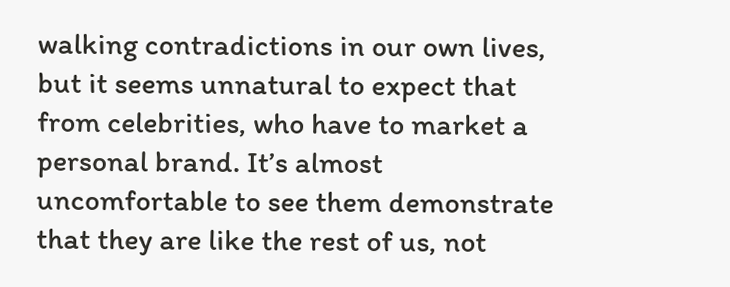walking contradictions in our own lives, but it seems unnatural to expect that from celebrities, who have to market a personal brand. It’s almost uncomfortable to see them demonstrate that they are like the rest of us, not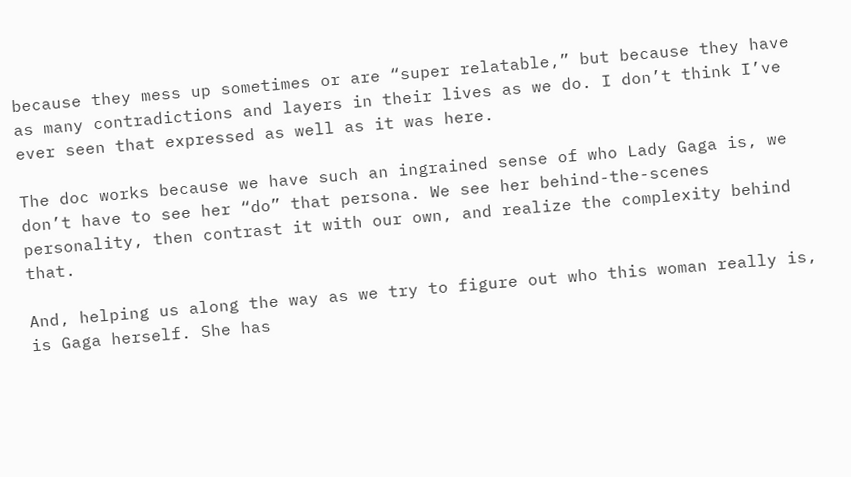because they mess up sometimes or are “super relatable,” but because they have as many contradictions and layers in their lives as we do. I don’t think I’ve ever seen that expressed as well as it was here.

The doc works because we have such an ingrained sense of who Lady Gaga is, we don’t have to see her “do” that persona. We see her behind-the-scenes personality, then contrast it with our own, and realize the complexity behind that.

And, helping us along the way as we try to figure out who this woman really is, is Gaga herself. She has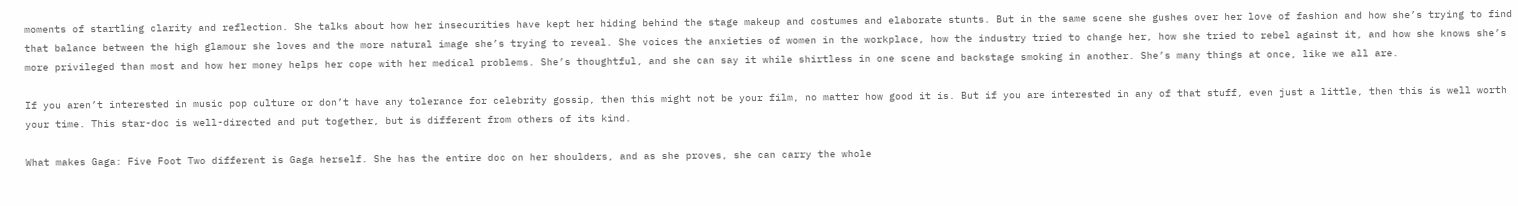moments of startling clarity and reflection. She talks about how her insecurities have kept her hiding behind the stage makeup and costumes and elaborate stunts. But in the same scene she gushes over her love of fashion and how she’s trying to find that balance between the high glamour she loves and the more natural image she’s trying to reveal. She voices the anxieties of women in the workplace, how the industry tried to change her, how she tried to rebel against it, and how she knows she’s more privileged than most and how her money helps her cope with her medical problems. She’s thoughtful, and she can say it while shirtless in one scene and backstage smoking in another. She’s many things at once, like we all are.

If you aren’t interested in music pop culture or don’t have any tolerance for celebrity gossip, then this might not be your film, no matter how good it is. But if you are interested in any of that stuff, even just a little, then this is well worth your time. This star-doc is well-directed and put together, but is different from others of its kind.

What makes Gaga: Five Foot Two different is Gaga herself. She has the entire doc on her shoulders, and as she proves, she can carry the whole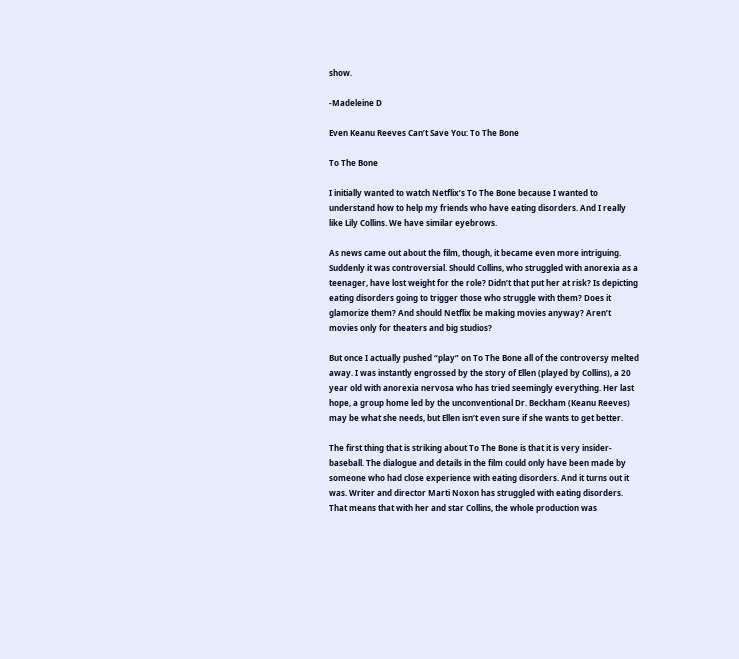show.

-Madeleine D

Even Keanu Reeves Can’t Save You: To The Bone

To The Bone

I initially wanted to watch Netflix’s To The Bone because I wanted to understand how to help my friends who have eating disorders. And I really like Lily Collins. We have similar eyebrows.

As news came out about the film, though, it became even more intriguing. Suddenly it was controversial. Should Collins, who struggled with anorexia as a teenager, have lost weight for the role? Didn’t that put her at risk? Is depicting eating disorders going to trigger those who struggle with them? Does it glamorize them? And should Netflix be making movies anyway? Aren’t movies only for theaters and big studios?

But once I actually pushed “play” on To The Bone all of the controversy melted away. I was instantly engrossed by the story of Ellen (played by Collins), a 20 year old with anorexia nervosa who has tried seemingly everything. Her last hope, a group home led by the unconventional Dr. Beckham (Keanu Reeves) may be what she needs, but Ellen isn’t even sure if she wants to get better.

The first thing that is striking about To The Bone is that it is very insider-baseball. The dialogue and details in the film could only have been made by someone who had close experience with eating disorders. And it turns out it was. Writer and director Marti Noxon has struggled with eating disorders. That means that with her and star Collins, the whole production was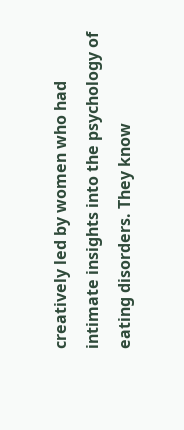creatively led by women who had intimate insights into the psychology of eating disorders. They know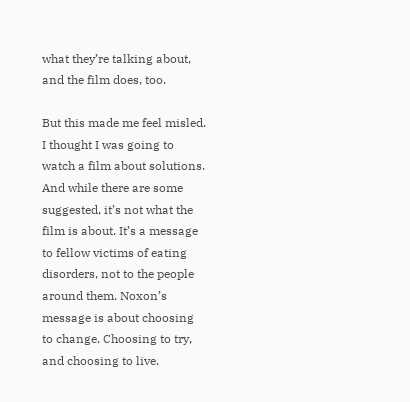what they’re talking about, and the film does, too.

But this made me feel misled. I thought I was going to watch a film about solutions. And while there are some suggested, it’s not what the film is about. It’s a message to fellow victims of eating disorders, not to the people around them. Noxon’s message is about choosing to change. Choosing to try, and choosing to live.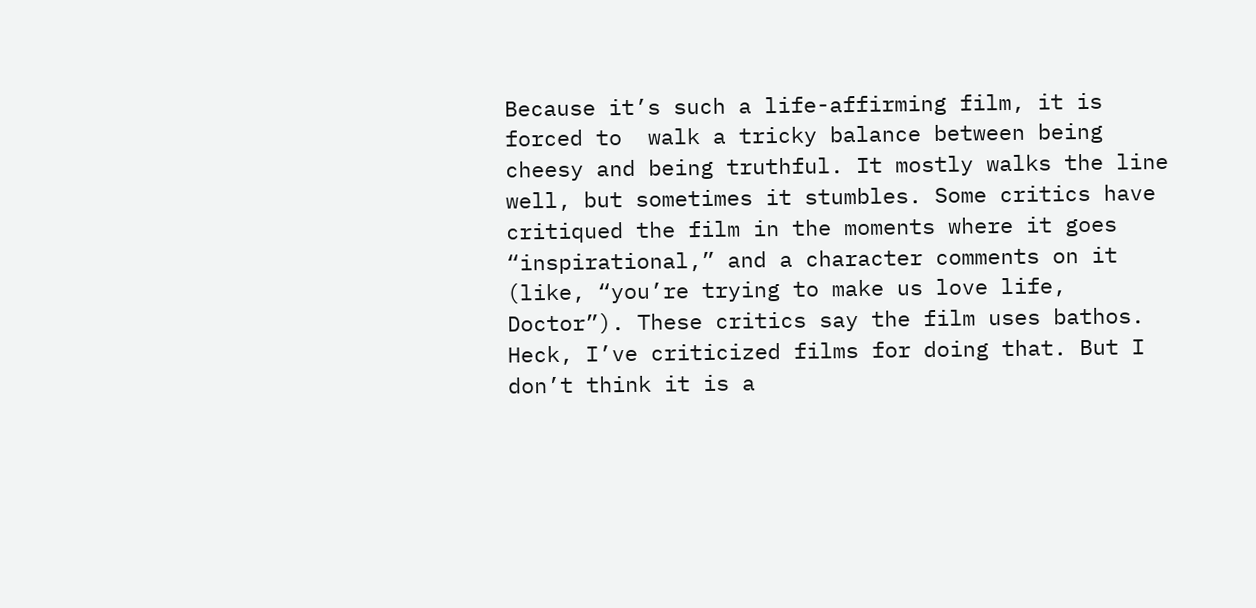Because it’s such a life-affirming film, it is forced to  walk a tricky balance between being cheesy and being truthful. It mostly walks the line well, but sometimes it stumbles. Some critics have critiqued the film in the moments where it goes “inspirational,” and a character comments on it (like, “you’re trying to make us love life, Doctor”). These critics say the film uses bathos. Heck, I’ve criticized films for doing that. But I don’t think it is a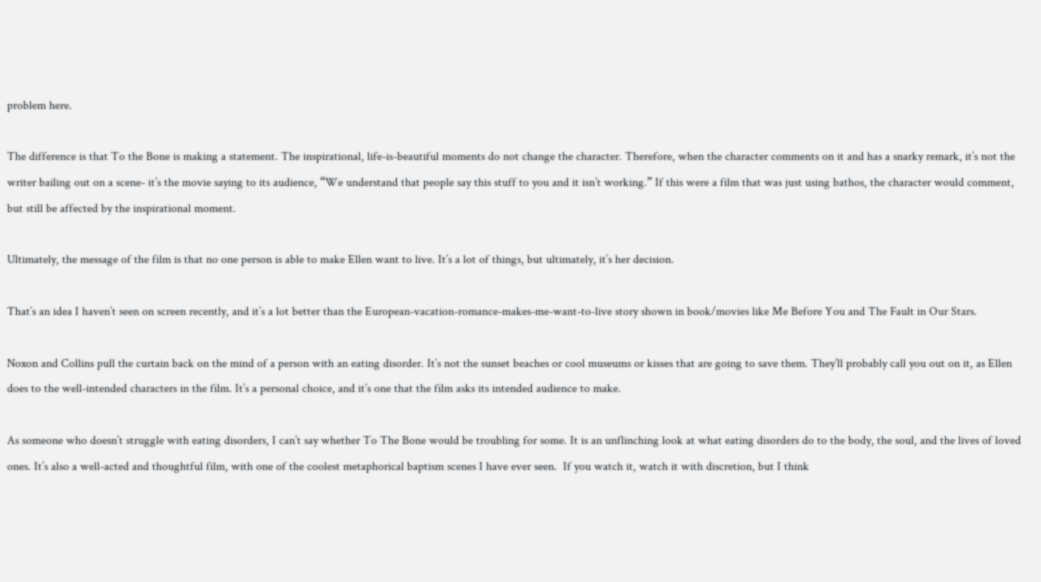problem here.

The difference is that To the Bone is making a statement. The inspirational, life-is-beautiful moments do not change the character. Therefore, when the character comments on it and has a snarky remark, it’s not the writer bailing out on a scene- it’s the movie saying to its audience, “We understand that people say this stuff to you and it isn’t working.” If this were a film that was just using bathos, the character would comment, but still be affected by the inspirational moment.

Ultimately, the message of the film is that no one person is able to make Ellen want to live. It’s a lot of things, but ultimately, it’s her decision.

That’s an idea I haven’t seen on screen recently, and it’s a lot better than the European-vacation-romance-makes-me-want-to-live story shown in book/movies like Me Before You and The Fault in Our Stars.

Noxon and Collins pull the curtain back on the mind of a person with an eating disorder. It’s not the sunset beaches or cool museums or kisses that are going to save them. They’ll probably call you out on it, as Ellen does to the well-intended characters in the film. It’s a personal choice, and it’s one that the film asks its intended audience to make.

As someone who doesn’t struggle with eating disorders, I can’t say whether To The Bone would be troubling for some. It is an unflinching look at what eating disorders do to the body, the soul, and the lives of loved ones. It’s also a well-acted and thoughtful film, with one of the coolest metaphorical baptism scenes I have ever seen.  If you watch it, watch it with discretion, but I think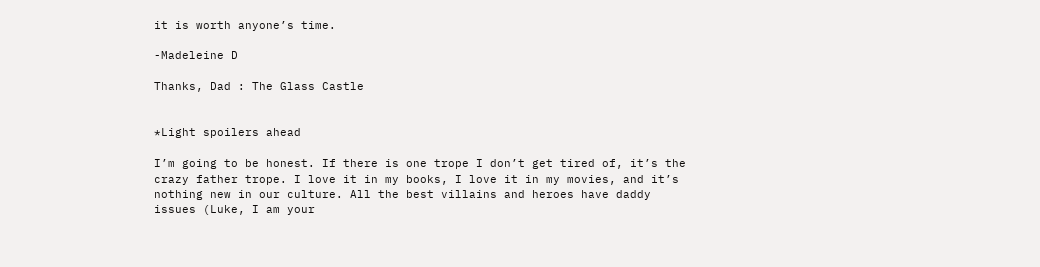it is worth anyone’s time.

-Madeleine D

Thanks, Dad : The Glass Castle


*Light spoilers ahead

I’m going to be honest. If there is one trope I don’t get tired of, it’s the crazy father trope. I love it in my books, I love it in my movies, and it’s nothing new in our culture. All the best villains and heroes have daddy issues (Luke, I am your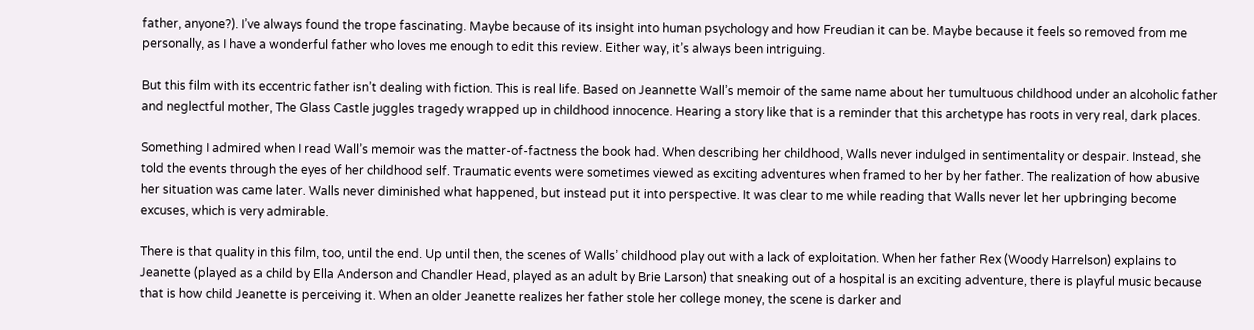father, anyone?). I’ve always found the trope fascinating. Maybe because of its insight into human psychology and how Freudian it can be. Maybe because it feels so removed from me personally, as I have a wonderful father who loves me enough to edit this review. Either way, it’s always been intriguing.

But this film with its eccentric father isn’t dealing with fiction. This is real life. Based on Jeannette Wall’s memoir of the same name about her tumultuous childhood under an alcoholic father and neglectful mother, The Glass Castle juggles tragedy wrapped up in childhood innocence. Hearing a story like that is a reminder that this archetype has roots in very real, dark places.

Something I admired when I read Wall’s memoir was the matter-of-factness the book had. When describing her childhood, Walls never indulged in sentimentality or despair. Instead, she told the events through the eyes of her childhood self. Traumatic events were sometimes viewed as exciting adventures when framed to her by her father. The realization of how abusive her situation was came later. Walls never diminished what happened, but instead put it into perspective. It was clear to me while reading that Walls never let her upbringing become excuses, which is very admirable.

There is that quality in this film, too, until the end. Up until then, the scenes of Walls’ childhood play out with a lack of exploitation. When her father Rex (Woody Harrelson) explains to Jeanette (played as a child by Ella Anderson and Chandler Head, played as an adult by Brie Larson) that sneaking out of a hospital is an exciting adventure, there is playful music because that is how child Jeanette is perceiving it. When an older Jeanette realizes her father stole her college money, the scene is darker and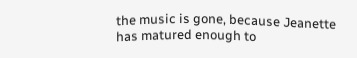the music is gone, because Jeanette has matured enough to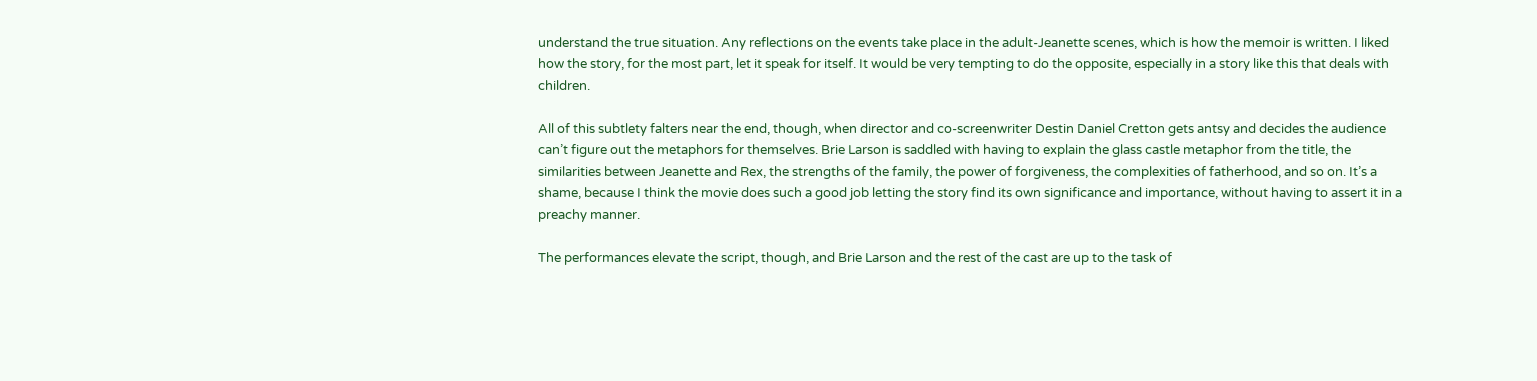understand the true situation. Any reflections on the events take place in the adult-Jeanette scenes, which is how the memoir is written. I liked how the story, for the most part, let it speak for itself. It would be very tempting to do the opposite, especially in a story like this that deals with children.

All of this subtlety falters near the end, though, when director and co-screenwriter Destin Daniel Cretton gets antsy and decides the audience can’t figure out the metaphors for themselves. Brie Larson is saddled with having to explain the glass castle metaphor from the title, the similarities between Jeanette and Rex, the strengths of the family, the power of forgiveness, the complexities of fatherhood, and so on. It’s a shame, because I think the movie does such a good job letting the story find its own significance and importance, without having to assert it in a preachy manner.

The performances elevate the script, though, and Brie Larson and the rest of the cast are up to the task of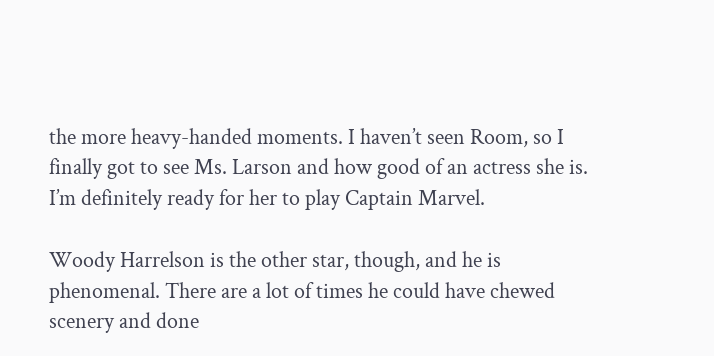the more heavy-handed moments. I haven’t seen Room, so I finally got to see Ms. Larson and how good of an actress she is. I’m definitely ready for her to play Captain Marvel.

Woody Harrelson is the other star, though, and he is phenomenal. There are a lot of times he could have chewed scenery and done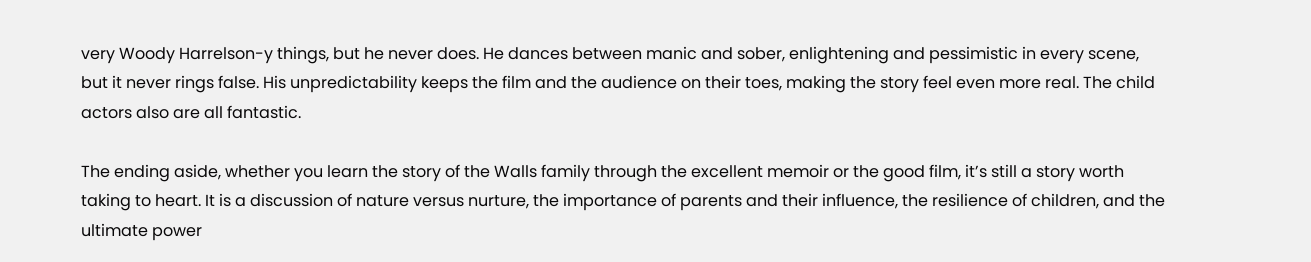very Woody Harrelson-y things, but he never does. He dances between manic and sober, enlightening and pessimistic in every scene, but it never rings false. His unpredictability keeps the film and the audience on their toes, making the story feel even more real. The child actors also are all fantastic.

The ending aside, whether you learn the story of the Walls family through the excellent memoir or the good film, it’s still a story worth taking to heart. It is a discussion of nature versus nurture, the importance of parents and their influence, the resilience of children, and the ultimate power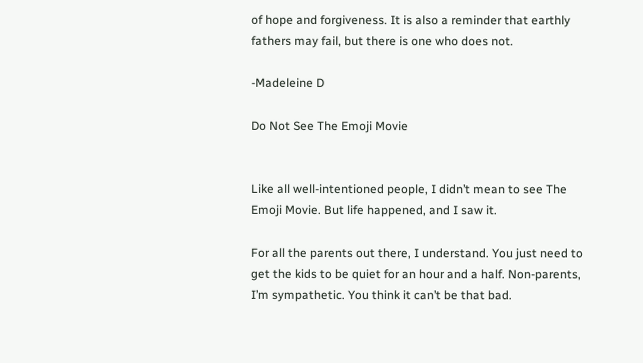of hope and forgiveness. It is also a reminder that earthly fathers may fail, but there is one who does not.

-Madeleine D

Do Not See The Emoji Movie


Like all well-intentioned people, I didn’t mean to see The Emoji Movie. But life happened, and I saw it.

For all the parents out there, I understand. You just need to get the kids to be quiet for an hour and a half. Non-parents, I’m sympathetic. You think it can’t be that bad.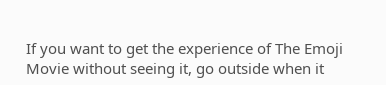If you want to get the experience of The Emoji Movie without seeing it, go outside when it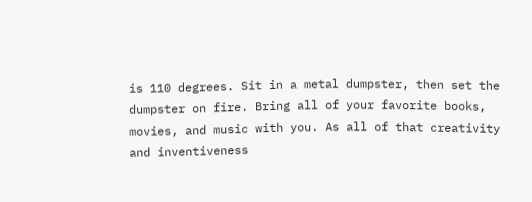is 110 degrees. Sit in a metal dumpster, then set the dumpster on fire. Bring all of your favorite books, movies, and music with you. As all of that creativity and inventiveness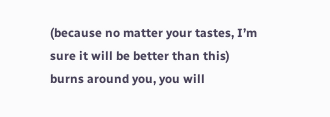(because no matter your tastes, I’m sure it will be better than this) burns around you, you will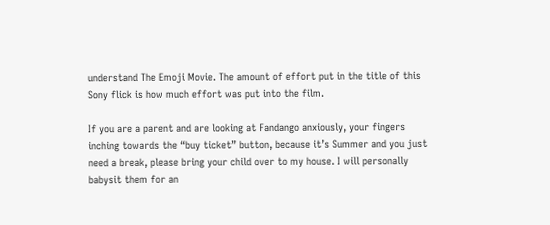understand The Emoji Movie. The amount of effort put in the title of this Sony flick is how much effort was put into the film.

If you are a parent and are looking at Fandango anxiously, your fingers inching towards the “buy ticket” button, because it’s Summer and you just need a break, please bring your child over to my house. I will personally babysit them for an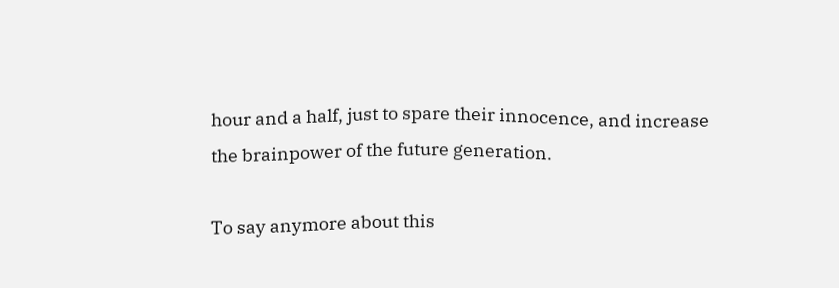hour and a half, just to spare their innocence, and increase the brainpower of the future generation.

To say anymore about this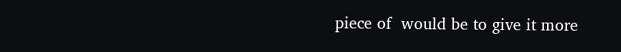piece of  would be to give it more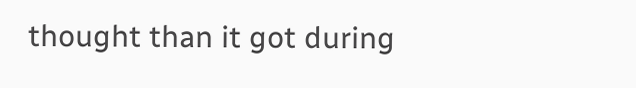thought than it got during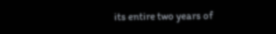its entire two years of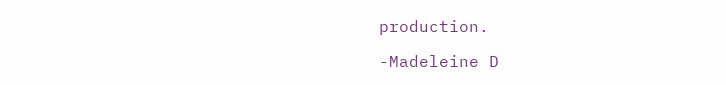production.

-Madeleine D